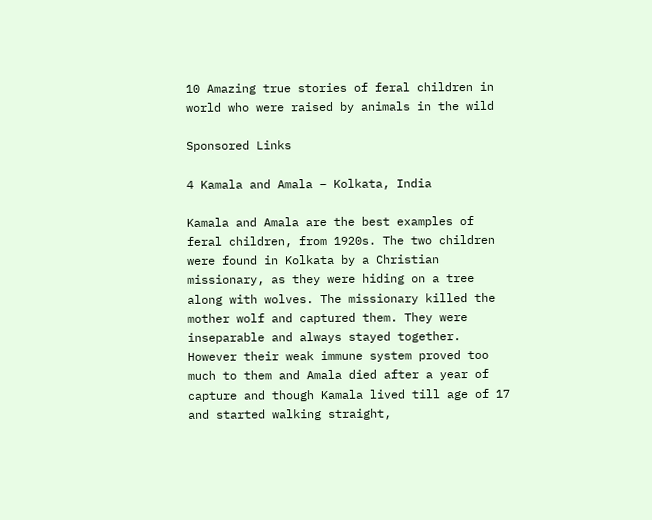10 Amazing true stories of feral children in world who were raised by animals in the wild

Sponsored Links

4 Kamala and Amala – Kolkata, India

Kamala and Amala are the best examples of feral children, from 1920s. The two children were found in Kolkata by a Christian missionary, as they were hiding on a tree along with wolves. The missionary killed the mother wolf and captured them. They were inseparable and always stayed together. However their weak immune system proved too much to them and Amala died after a year of capture and though Kamala lived till age of 17 and started walking straight,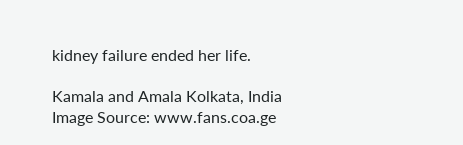kidney failure ended her life.

Kamala and Amala Kolkata, India
Image Source: www.fans.coa.ge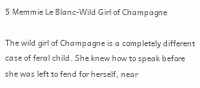5 Memmie Le Blanc-Wild Girl of Champagne

The wild girl of Champagne is a completely different case of feral child. She knew how to speak before she was left to fend for herself, near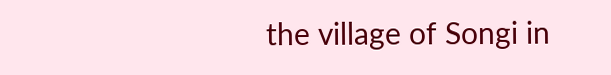the village of Songi in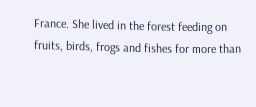France. She lived in the forest feeding on fruits, birds, frogs and fishes for more than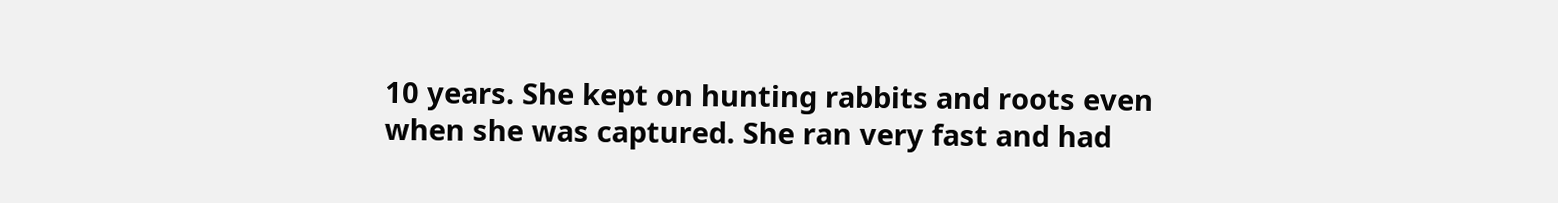10 years. She kept on hunting rabbits and roots even when she was captured. She ran very fast and had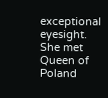exceptional eyesight. She met Queen of Poland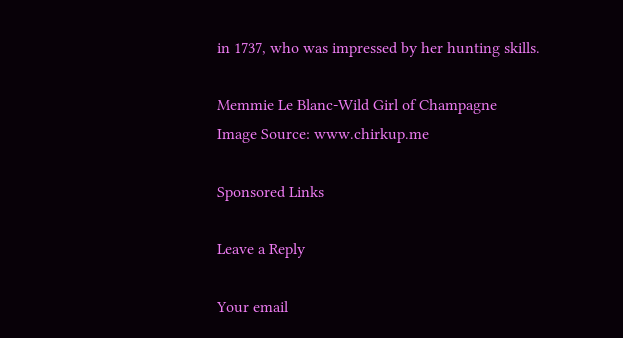in 1737, who was impressed by her hunting skills.

Memmie Le Blanc-Wild Girl of Champagne
Image Source: www.chirkup.me

Sponsored Links

Leave a Reply

Your email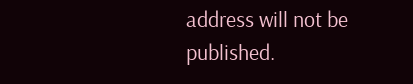address will not be published.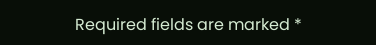Required fields are marked *